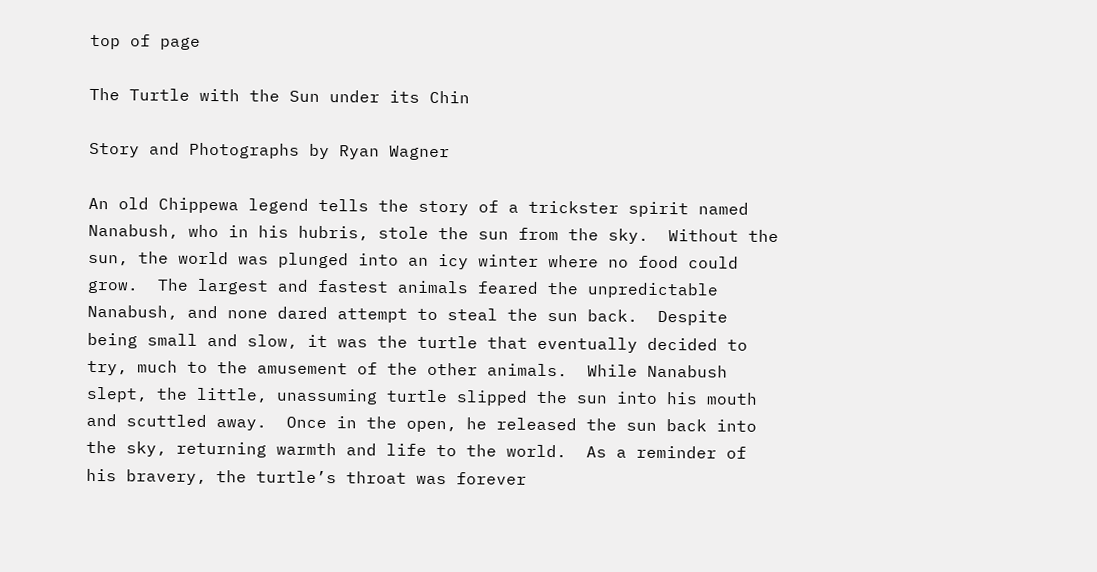top of page

The Turtle with the Sun under its Chin

Story and Photographs by Ryan Wagner

An old Chippewa legend tells the story of a trickster spirit named Nanabush, who in his hubris, stole the sun from the sky.  Without the sun, the world was plunged into an icy winter where no food could grow.  The largest and fastest animals feared the unpredictable Nanabush, and none dared attempt to steal the sun back.  Despite being small and slow, it was the turtle that eventually decided to try, much to the amusement of the other animals.  While Nanabush slept, the little, unassuming turtle slipped the sun into his mouth and scuttled away.  Once in the open, he released the sun back into the sky, returning warmth and life to the world.  As a reminder of his bravery, the turtle’s throat was forever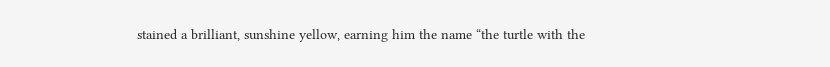stained a brilliant, sunshine yellow, earning him the name “the turtle with the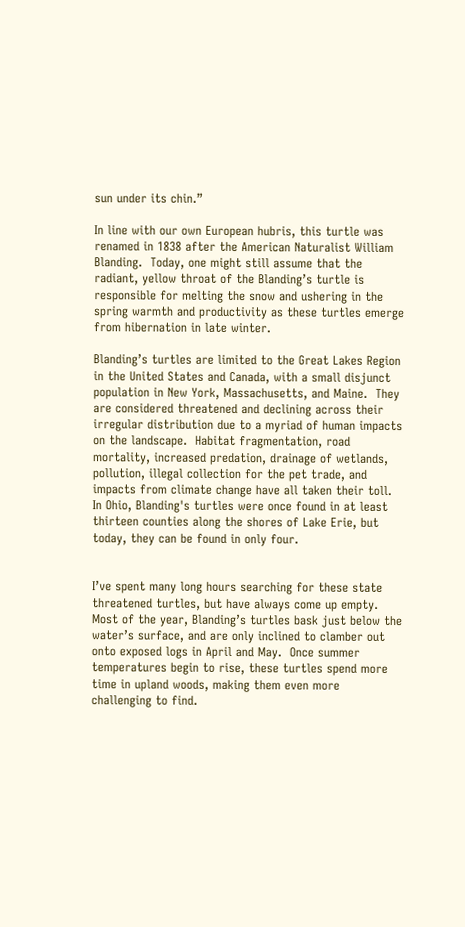sun under its chin.”

In line with our own European hubris, this turtle was renamed in 1838 after the American Naturalist William Blanding.  Today, one might still assume that the radiant, yellow throat of the Blanding’s turtle is responsible for melting the snow and ushering in the spring warmth and productivity as these turtles emerge from hibernation in late winter.

Blanding’s turtles are limited to the Great Lakes Region in the United States and Canada, with a small disjunct population in New York, Massachusetts, and Maine.  They are considered threatened and declining across their irregular distribution due to a myriad of human impacts on the landscape.  Habitat fragmentation, road mortality, increased predation, drainage of wetlands, pollution, illegal collection for the pet trade, and impacts from climate change have all taken their toll.  In Ohio, Blanding's turtles were once found in at least thirteen counties along the shores of Lake Erie, but today, they can be found in only four.


I’ve spent many long hours searching for these state threatened turtles, but have always come up empty.  Most of the year, Blanding’s turtles bask just below the water’s surface, and are only inclined to clamber out onto exposed logs in April and May.  Once summer temperatures begin to rise, these turtles spend more time in upland woods, making them even more challenging to find.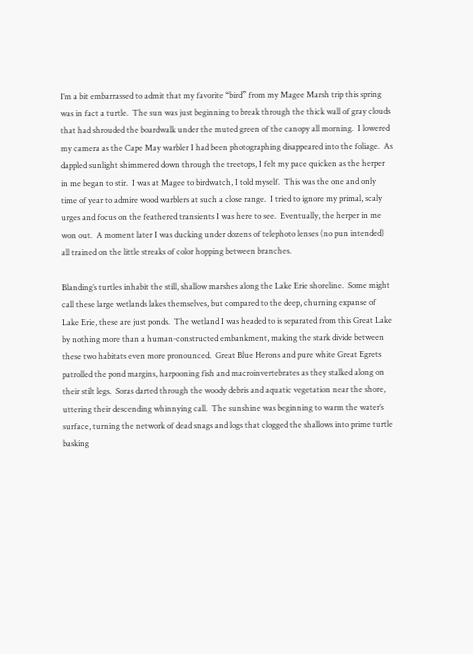I’m a bit embarrassed to admit that my favorite “bird” from my Magee Marsh trip this spring was in fact a turtle.  The sun was just beginning to break through the thick wall of gray clouds that had shrouded the boardwalk under the muted green of the canopy all morning.  I lowered my camera as the Cape May warbler I had been photographing disappeared into the foliage.  As dappled sunlight shimmered down through the treetops, I felt my pace quicken as the herper in me began to stir.  I was at Magee to birdwatch, I told myself.  This was the one and only time of year to admire wood warblers at such a close range.  I tried to ignore my primal, scaly urges and focus on the feathered transients I was here to see.  Eventually, the herper in me won out.  A moment later I was ducking under dozens of telephoto lenses (no pun intended) all trained on the little streaks of color hopping between branches.

Blanding’s turtles inhabit the still, shallow marshes along the Lake Erie shoreline.  Some might call these large wetlands lakes themselves, but compared to the deep, churning expanse of Lake Erie, these are just ponds.  The wetland I was headed to is separated from this Great Lake by nothing more than a human-constructed embankment, making the stark divide between these two habitats even more pronounced.  Great Blue Herons and pure white Great Egrets patrolled the pond margins, harpooning fish and macroinvertebrates as they stalked along on their stilt legs.  Soras darted through the woody debris and aquatic vegetation near the shore, uttering their descending whinnying call.  The sunshine was beginning to warm the water’s surface, turning the network of dead snags and logs that clogged the shallows into prime turtle basking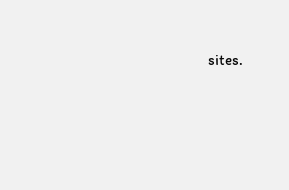sites.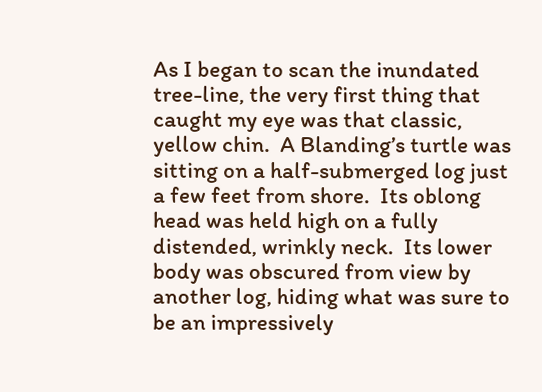As I began to scan the inundated tree-line, the very first thing that caught my eye was that classic, yellow chin.  A Blanding’s turtle was sitting on a half-submerged log just a few feet from shore.  Its oblong head was held high on a fully distended, wrinkly neck.  Its lower body was obscured from view by another log, hiding what was sure to be an impressively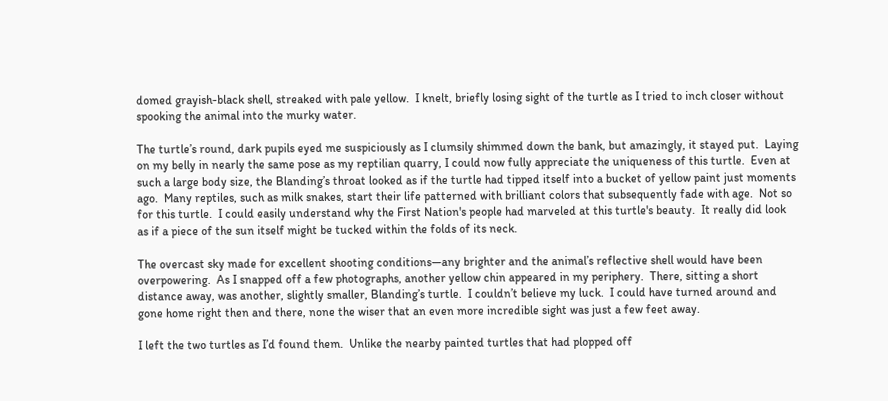domed grayish-black shell, streaked with pale yellow.  I knelt, briefly losing sight of the turtle as I tried to inch closer without spooking the animal into the murky water.

The turtle’s round, dark pupils eyed me suspiciously as I clumsily shimmed down the bank, but amazingly, it stayed put.  Laying on my belly in nearly the same pose as my reptilian quarry, I could now fully appreciate the uniqueness of this turtle.  Even at such a large body size, the Blanding’s throat looked as if the turtle had tipped itself into a bucket of yellow paint just moments ago.  Many reptiles, such as milk snakes, start their life patterned with brilliant colors that subsequently fade with age.  Not so for this turtle.  I could easily understand why the First Nation's people had marveled at this turtle's beauty.  It really did look as if a piece of the sun itself might be tucked within the folds of its neck.

The overcast sky made for excellent shooting conditions—any brighter and the animal’s reflective shell would have been overpowering.  As I snapped off a few photographs, another yellow chin appeared in my periphery.  There, sitting a short distance away, was another, slightly smaller, Blanding’s turtle.  I couldn’t believe my luck.  I could have turned around and gone home right then and there, none the wiser that an even more incredible sight was just a few feet away.

I left the two turtles as I’d found them.  Unlike the nearby painted turtles that had plopped off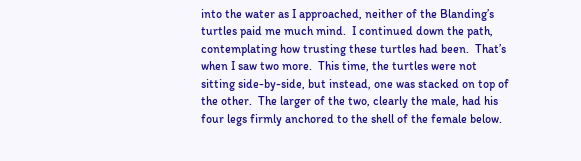into the water as I approached, neither of the Blanding’s turtles paid me much mind.  I continued down the path, contemplating how trusting these turtles had been.  That’s when I saw two more.  This time, the turtles were not sitting side-by-side, but instead, one was stacked on top of the other.  The larger of the two, clearly the male, had his four legs firmly anchored to the shell of the female below.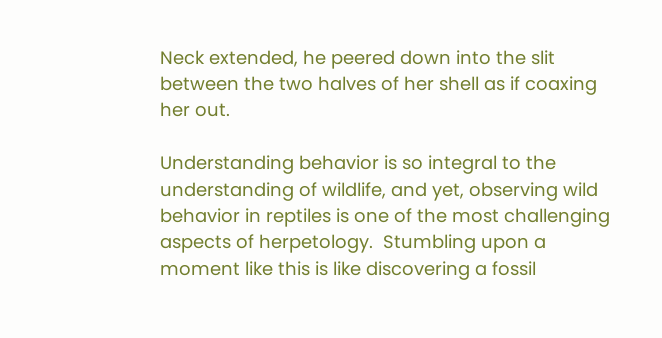Neck extended, he peered down into the slit between the two halves of her shell as if coaxing her out.

Understanding behavior is so integral to the understanding of wildlife, and yet, observing wild behavior in reptiles is one of the most challenging aspects of herpetology.  Stumbling upon a moment like this is like discovering a fossil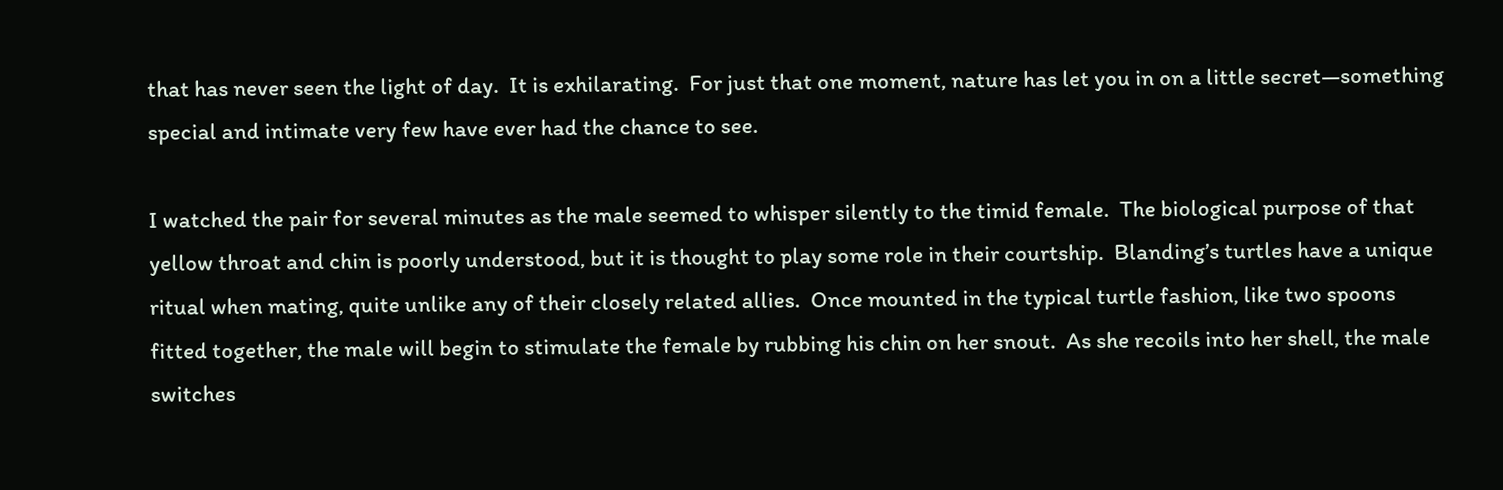that has never seen the light of day.  It is exhilarating.  For just that one moment, nature has let you in on a little secret—something special and intimate very few have ever had the chance to see.

I watched the pair for several minutes as the male seemed to whisper silently to the timid female.  The biological purpose of that yellow throat and chin is poorly understood, but it is thought to play some role in their courtship.  Blanding’s turtles have a unique ritual when mating, quite unlike any of their closely related allies.  Once mounted in the typical turtle fashion, like two spoons fitted together, the male will begin to stimulate the female by rubbing his chin on her snout.  As she recoils into her shell, the male switches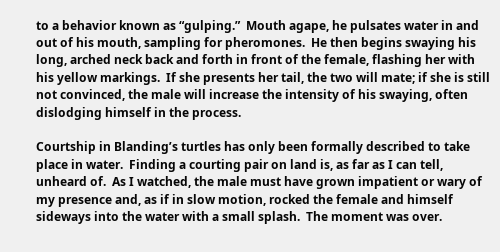to a behavior known as “gulping.”  Mouth agape, he pulsates water in and out of his mouth, sampling for pheromones.  He then begins swaying his long, arched neck back and forth in front of the female, flashing her with his yellow markings.  If she presents her tail, the two will mate; if she is still not convinced, the male will increase the intensity of his swaying, often dislodging himself in the process.

Courtship in Blanding’s turtles has only been formally described to take place in water.  Finding a courting pair on land is, as far as I can tell, unheard of.  As I watched, the male must have grown impatient or wary of my presence and, as if in slow motion, rocked the female and himself sideways into the water with a small splash.  The moment was over.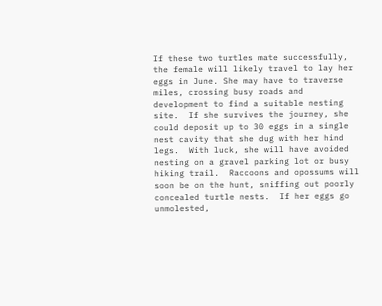If these two turtles mate successfully, the female will likely travel to lay her eggs in June. She may have to traverse miles, crossing busy roads and development to find a suitable nesting site.  If she survives the journey, she could deposit up to 30 eggs in a single nest cavity that she dug with her hind legs.  With luck, she will have avoided nesting on a gravel parking lot or busy hiking trail.  Raccoons and opossums will soon be on the hunt, sniffing out poorly concealed turtle nests.  If her eggs go unmolested,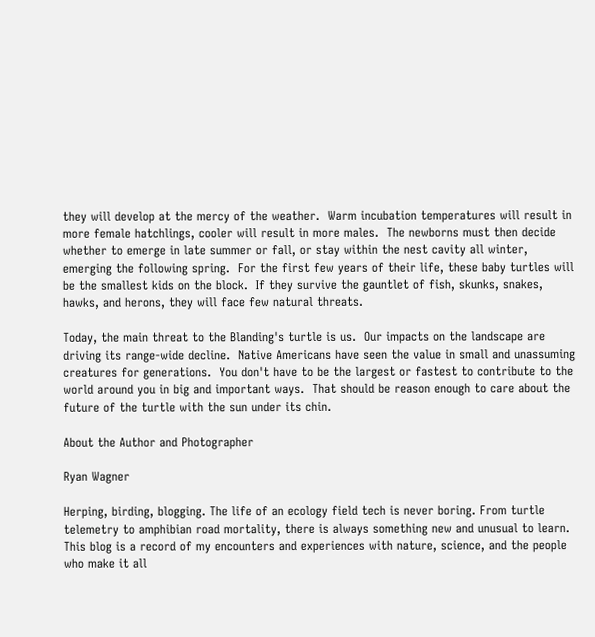they will develop at the mercy of the weather.  Warm incubation temperatures will result in more female hatchlings, cooler will result in more males.  The newborns must then decide whether to emerge in late summer or fall, or stay within the nest cavity all winter, emerging the following spring.  For the first few years of their life, these baby turtles will be the smallest kids on the block.  If they survive the gauntlet of fish, skunks, snakes, hawks, and herons, they will face few natural threats.

Today, the main threat to the Blanding's turtle is us.  Our impacts on the landscape are driving its range-wide decline.  Native Americans have seen the value in small and unassuming creatures for generations.  You don't have to be the largest or fastest to contribute to the world around you in big and important ways.  That should be reason enough to care about the future of the turtle with the sun under its chin.

About the Author and Photographer

Ryan Wagner

Herping, birding, blogging. The life of an ecology field tech is never boring. From turtle telemetry to amphibian road mortality, there is always something new and unusual to learn. This blog is a record of my encounters and experiences with nature, science, and the people who make it all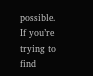possible. If you’re trying to find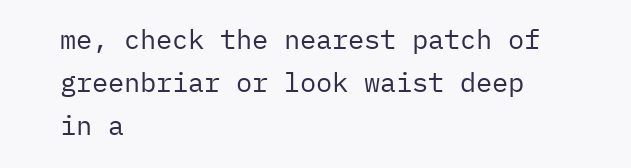me, check the nearest patch of greenbriar or look waist deep in a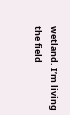wetland. I’m living the field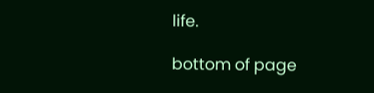life.

bottom of page